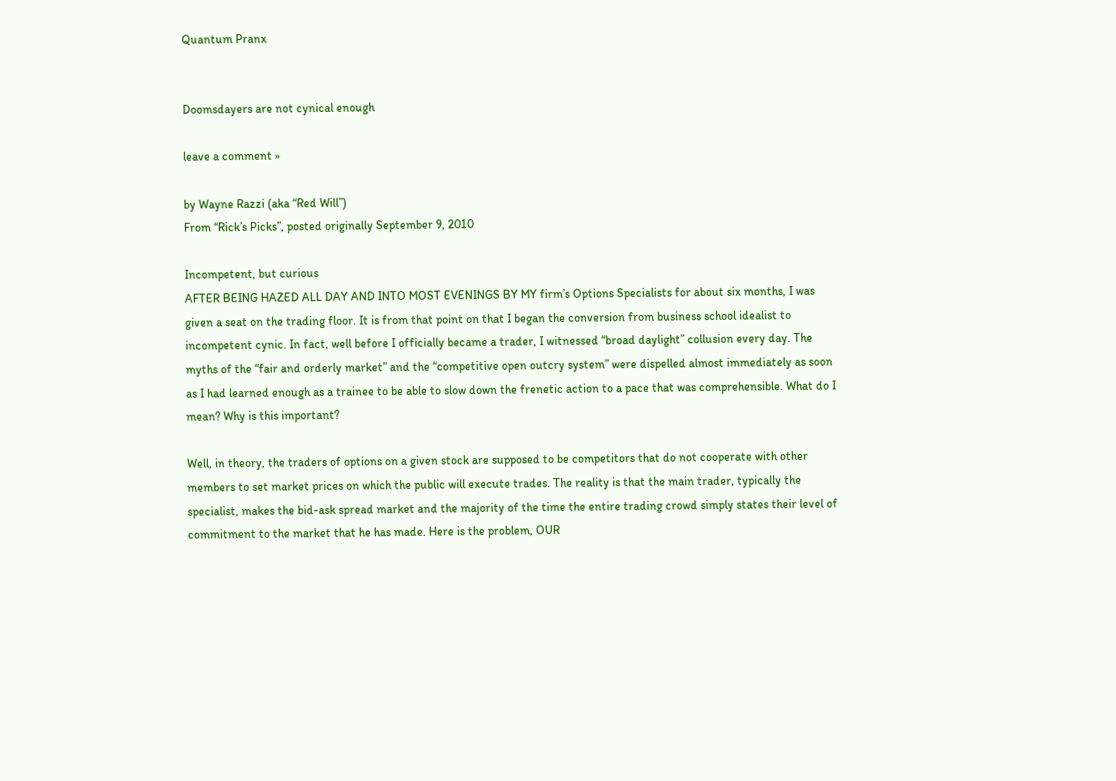Quantum Pranx


Doomsdayers are not cynical enough

leave a comment »

by Wayne Razzi (aka “Red Will”)
From “Rick’s Picks”, posted originally September 9, 2010

Incompetent, but curious
AFTER BEING HAZED ALL DAY AND INTO MOST EVENINGS BY MY firm’s Options Specialists for about six months, I was given a seat on the trading floor. It is from that point on that I began the conversion from business school idealist to incompetent cynic. In fact, well before I officially became a trader, I witnessed “broad daylight” collusion every day. The myths of the “fair and orderly market” and the “competitive open outcry system” were dispelled almost immediately as soon as I had learned enough as a trainee to be able to slow down the frenetic action to a pace that was comprehensible. What do I mean? Why is this important?

Well, in theory, the traders of options on a given stock are supposed to be competitors that do not cooperate with other members to set market prices on which the public will execute trades. The reality is that the main trader, typically the specialist, makes the bid-ask spread market and the majority of the time the entire trading crowd simply states their level of commitment to the market that he has made. Here is the problem, OUR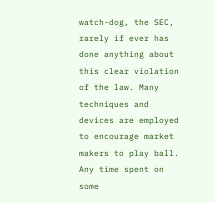watch-dog, the SEC, rarely if ever has done anything about this clear violation of the law. Many techniques and devices are employed to encourage market makers to play ball. Any time spent on some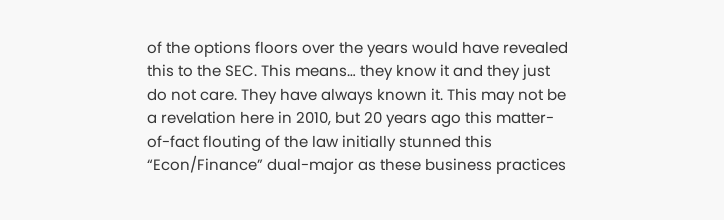of the options floors over the years would have revealed this to the SEC. This means… they know it and they just do not care. They have always known it. This may not be a revelation here in 2010, but 20 years ago this matter-of-fact flouting of the law initially stunned this “Econ/Finance” dual-major as these business practices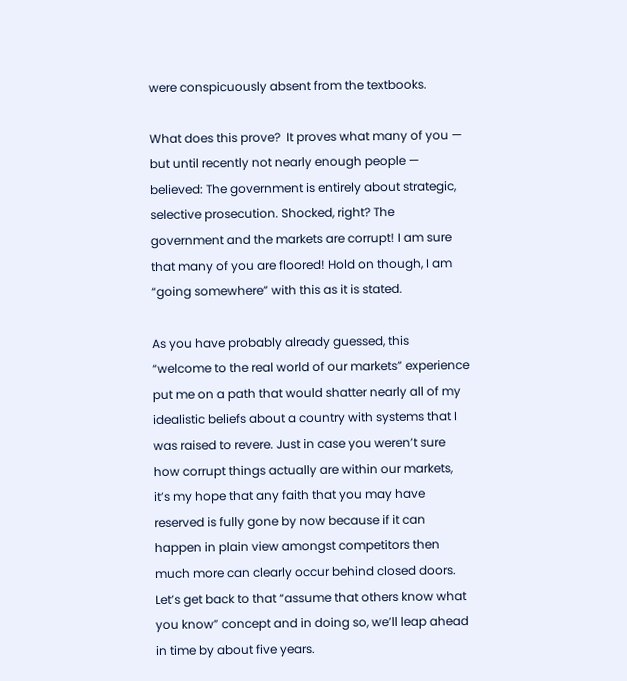were conspicuously absent from the textbooks.

What does this prove?  It proves what many of you — but until recently not nearly enough people — believed: The government is entirely about strategic, selective prosecution. Shocked, right? The government and the markets are corrupt! I am sure that many of you are floored! Hold on though, I am “going somewhere” with this as it is stated.

As you have probably already guessed, this “welcome to the real world of our markets” experience put me on a path that would shatter nearly all of my idealistic beliefs about a country with systems that I was raised to revere. Just in case you weren’t sure how corrupt things actually are within our markets, it’s my hope that any faith that you may have reserved is fully gone by now because if it can happen in plain view amongst competitors then much more can clearly occur behind closed doors. Let’s get back to that “assume that others know what you know” concept and in doing so, we’ll leap ahead in time by about five years.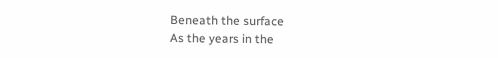Beneath the surface
As the years in the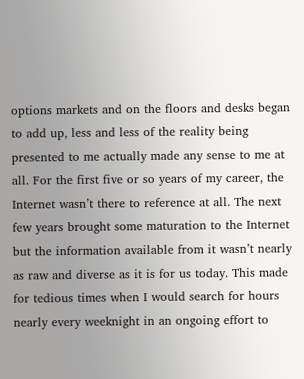options markets and on the floors and desks began to add up, less and less of the reality being presented to me actually made any sense to me at all. For the first five or so years of my career, the Internet wasn’t there to reference at all. The next few years brought some maturation to the Internet but the information available from it wasn’t nearly as raw and diverse as it is for us today. This made for tedious times when I would search for hours nearly every weeknight in an ongoing effort to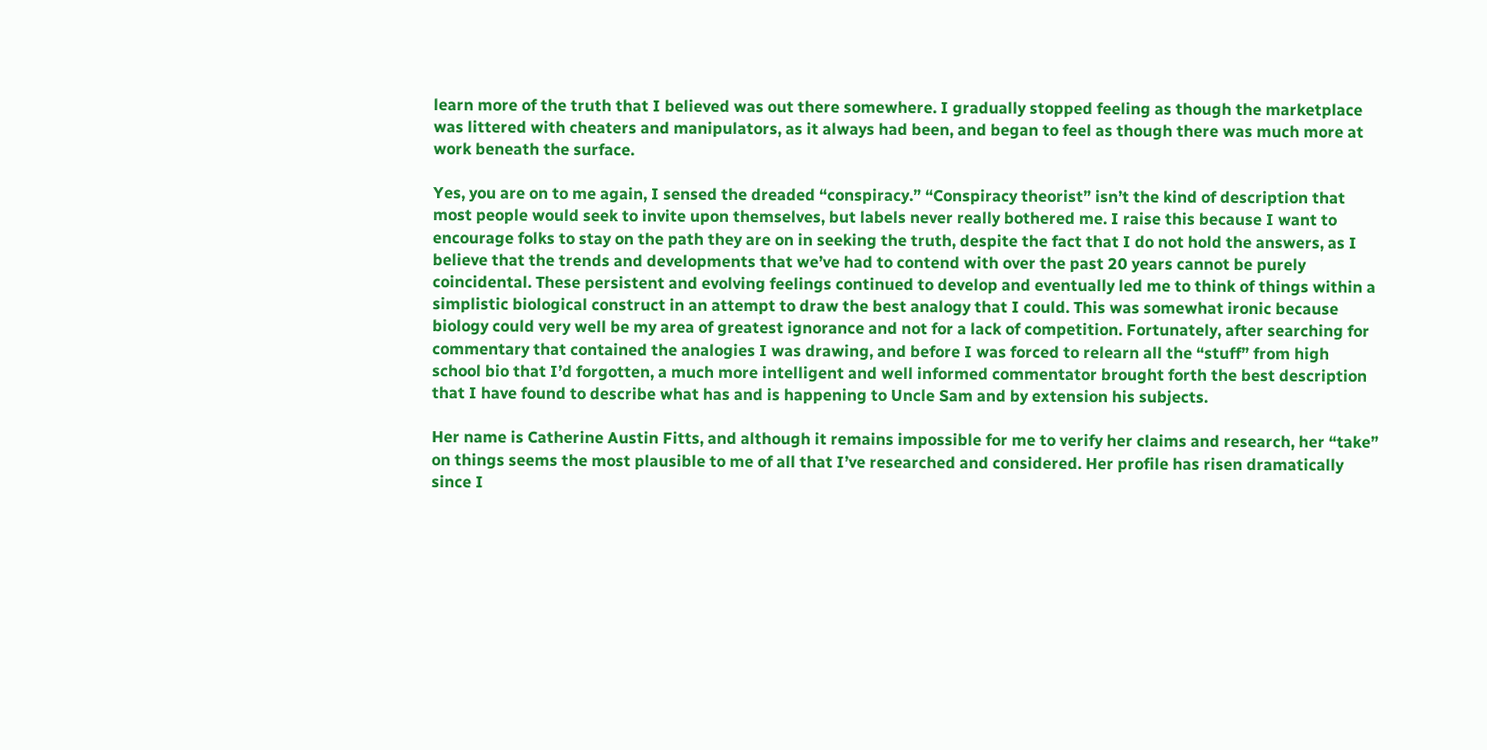learn more of the truth that I believed was out there somewhere. I gradually stopped feeling as though the marketplace was littered with cheaters and manipulators, as it always had been, and began to feel as though there was much more at work beneath the surface.

Yes, you are on to me again, I sensed the dreaded “conspiracy.” “Conspiracy theorist” isn’t the kind of description that most people would seek to invite upon themselves, but labels never really bothered me. I raise this because I want to encourage folks to stay on the path they are on in seeking the truth, despite the fact that I do not hold the answers, as I believe that the trends and developments that we’ve had to contend with over the past 20 years cannot be purely coincidental. These persistent and evolving feelings continued to develop and eventually led me to think of things within a simplistic biological construct in an attempt to draw the best analogy that I could. This was somewhat ironic because biology could very well be my area of greatest ignorance and not for a lack of competition. Fortunately, after searching for commentary that contained the analogies I was drawing, and before I was forced to relearn all the “stuff” from high school bio that I’d forgotten, a much more intelligent and well informed commentator brought forth the best description that I have found to describe what has and is happening to Uncle Sam and by extension his subjects.

Her name is Catherine Austin Fitts, and although it remains impossible for me to verify her claims and research, her “take” on things seems the most plausible to me of all that I’ve researched and considered. Her profile has risen dramatically since I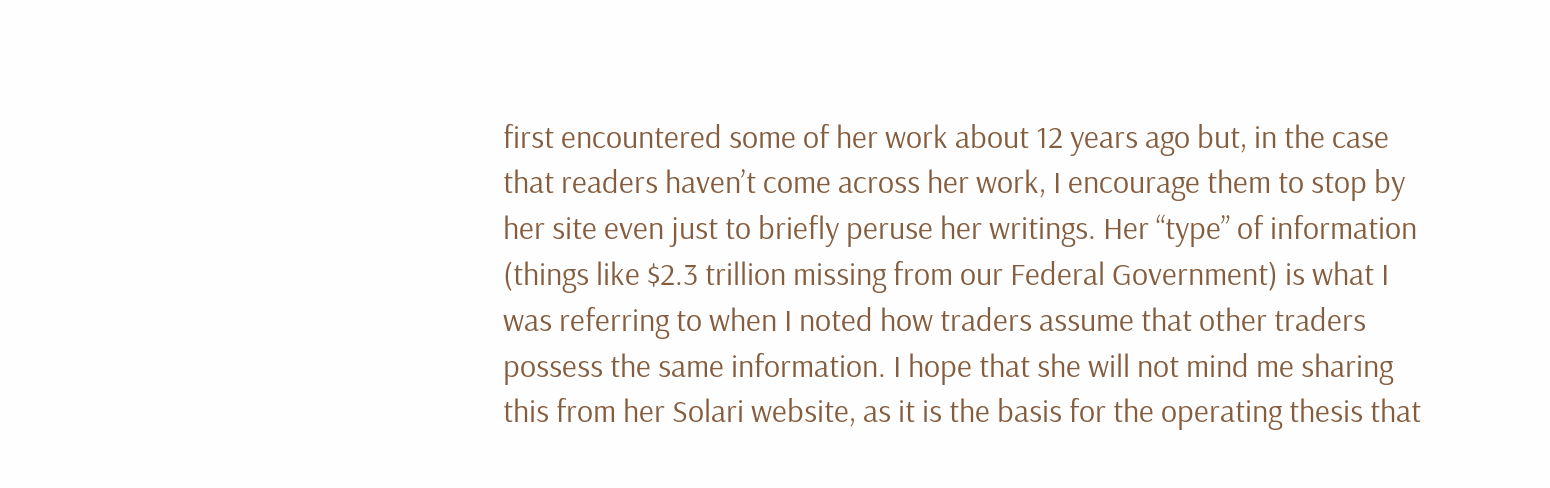first encountered some of her work about 12 years ago but, in the case that readers haven’t come across her work, I encourage them to stop by her site even just to briefly peruse her writings. Her “type” of information (things like $2.3 trillion missing from our Federal Government) is what I was referring to when I noted how traders assume that other traders possess the same information. I hope that she will not mind me sharing this from her Solari website, as it is the basis for the operating thesis that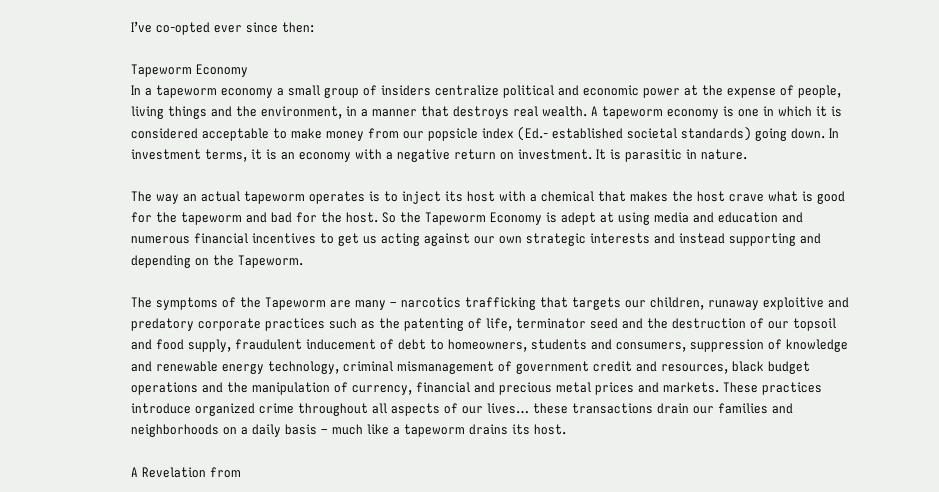I’ve co-opted ever since then:

Tapeworm Economy
In a tapeworm economy a small group of insiders centralize political and economic power at the expense of people, living things and the environment, in a manner that destroys real wealth. A tapeworm economy is one in which it is considered acceptable to make money from our popsicle index (Ed.- established societal standards) going down. In investment terms, it is an economy with a negative return on investment. It is parasitic in nature.

The way an actual tapeworm operates is to inject its host with a chemical that makes the host crave what is good for the tapeworm and bad for the host. So the Tapeworm Economy is adept at using media and education and numerous financial incentives to get us acting against our own strategic interests and instead supporting and depending on the Tapeworm.

The symptoms of the Tapeworm are many – narcotics trafficking that targets our children, runaway exploitive and predatory corporate practices such as the patenting of life, terminator seed and the destruction of our topsoil and food supply, fraudulent inducement of debt to homeowners, students and consumers, suppression of knowledge and renewable energy technology, criminal mismanagement of government credit and resources, black budget operations and the manipulation of currency, financial and precious metal prices and markets. These practices introduce organized crime throughout all aspects of our lives… these transactions drain our families and neighborhoods on a daily basis – much like a tapeworm drains its host.

A Revelation from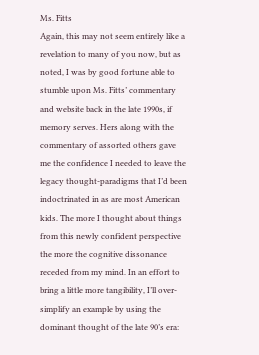Ms. Fitts
Again, this may not seem entirely like a revelation to many of you now, but as noted, I was by good fortune able to stumble upon Ms. Fitts’ commentary and website back in the late 1990s, if memory serves. Hers along with the commentary of assorted others gave me the confidence I needed to leave the legacy thought-paradigms that I’d been indoctrinated in as are most American kids. The more I thought about things from this newly confident perspective the more the cognitive dissonance receded from my mind. In an effort to bring a little more tangibility, I’ll over-simplify an example by using the dominant thought of the late 90’s era: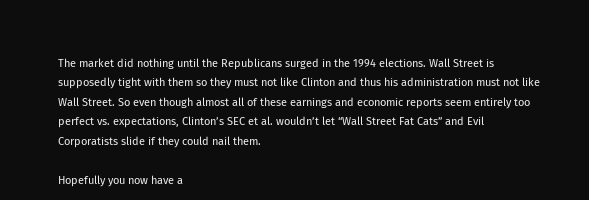The market did nothing until the Republicans surged in the 1994 elections. Wall Street is supposedly tight with them so they must not like Clinton and thus his administration must not like Wall Street. So even though almost all of these earnings and economic reports seem entirely too perfect vs. expectations, Clinton’s SEC et al. wouldn’t let “Wall Street Fat Cats” and Evil Corporatists slide if they could nail them.

Hopefully you now have a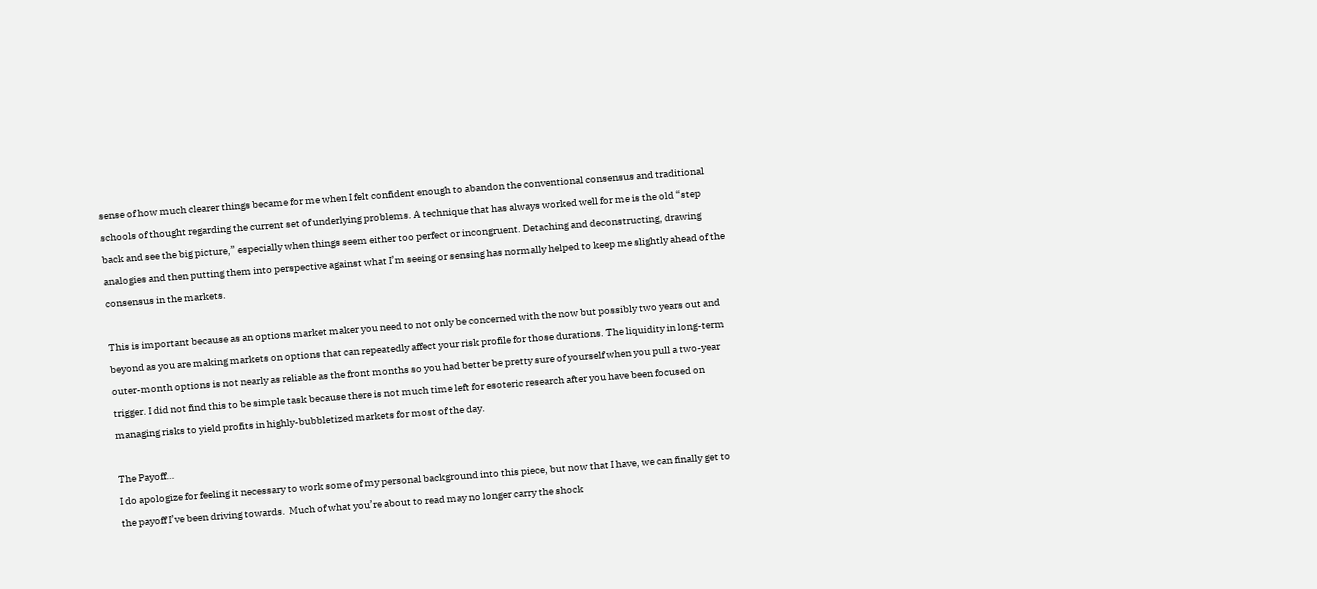sense of how much clearer things became for me when I felt confident enough to abandon the conventional consensus and traditional schools of thought regarding the current set of underlying problems. A technique that has always worked well for me is the old “step back and see the big picture,” especially when things seem either too perfect or incongruent. Detaching and deconstructing, drawing analogies and then putting them into perspective against what I’m seeing or sensing has normally helped to keep me slightly ahead of the consensus in the markets.

This is important because as an options market maker you need to not only be concerned with the now but possibly two years out and beyond as you are making markets on options that can repeatedly affect your risk profile for those durations. The liquidity in long-term outer-month options is not nearly as reliable as the front months so you had better be pretty sure of yourself when you pull a two-year trigger. I did not find this to be simple task because there is not much time left for esoteric research after you have been focused on managing risks to yield profits in highly-bubbletized markets for most of the day.

The Payoff…
I do apologize for feeling it necessary to work some of my personal background into this piece, but now that I have, we can finally get to the payoff I’ve been driving towards.  Much of what you’re about to read may no longer carry the shock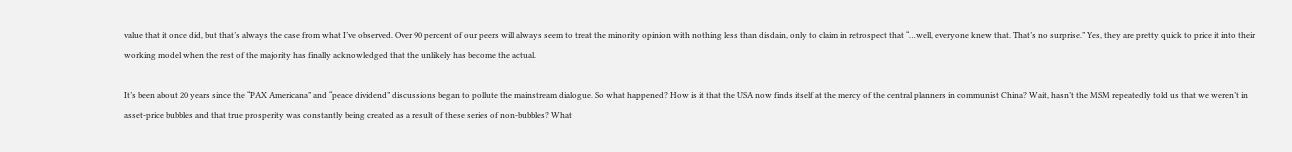value that it once did, but that’s always the case from what I’ve observed. Over 90 percent of our peers will always seem to treat the minority opinion with nothing less than disdain, only to claim in retrospect that “…well, everyone knew that. That’s no surprise.” Yes, they are pretty quick to price it into their working model when the rest of the majority has finally acknowledged that the unlikely has become the actual.

It’s been about 20 years since the “PAX Americana” and “peace dividend” discussions began to pollute the mainstream dialogue. So what happened? How is it that the USA now finds itself at the mercy of the central planners in communist China? Wait, hasn’t the MSM repeatedly told us that we weren’t in asset-price bubbles and that true prosperity was constantly being created as a result of these series of non-bubbles? What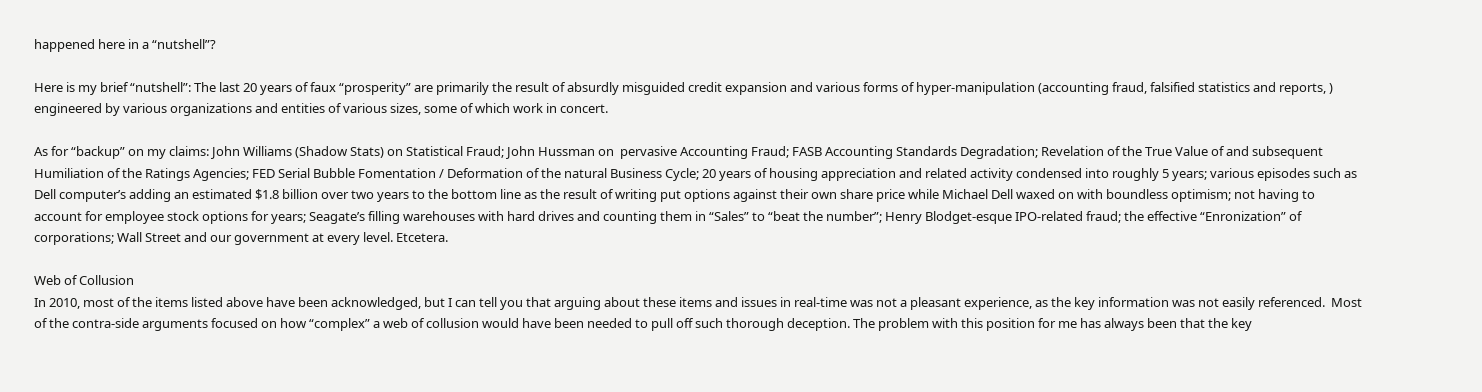happened here in a “nutshell”?

Here is my brief “nutshell”: The last 20 years of faux “prosperity” are primarily the result of absurdly misguided credit expansion and various forms of hyper-manipulation (accounting fraud, falsified statistics and reports, ) engineered by various organizations and entities of various sizes, some of which work in concert.

As for “backup” on my claims: John Williams (Shadow Stats) on Statistical Fraud; John Hussman on  pervasive Accounting Fraud; FASB Accounting Standards Degradation; Revelation of the True Value of and subsequent Humiliation of the Ratings Agencies; FED Serial Bubble Fomentation / Deformation of the natural Business Cycle; 20 years of housing appreciation and related activity condensed into roughly 5 years; various episodes such as Dell computer’s adding an estimated $1.8 billion over two years to the bottom line as the result of writing put options against their own share price while Michael Dell waxed on with boundless optimism; not having to account for employee stock options for years; Seagate’s filling warehouses with hard drives and counting them in “Sales” to “beat the number”; Henry Blodget-esque IPO-related fraud; the effective “Enronization” of corporations; Wall Street and our government at every level. Etcetera.

Web of Collusion
In 2010, most of the items listed above have been acknowledged, but I can tell you that arguing about these items and issues in real-time was not a pleasant experience, as the key information was not easily referenced.  Most of the contra-side arguments focused on how “complex” a web of collusion would have been needed to pull off such thorough deception. The problem with this position for me has always been that the key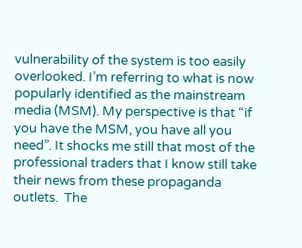vulnerability of the system is too easily overlooked. I’m referring to what is now popularly identified as the mainstream media (MSM). My perspective is that “if you have the MSM, you have all you need”. It shocks me still that most of the professional traders that I know still take their news from these propaganda outlets.  The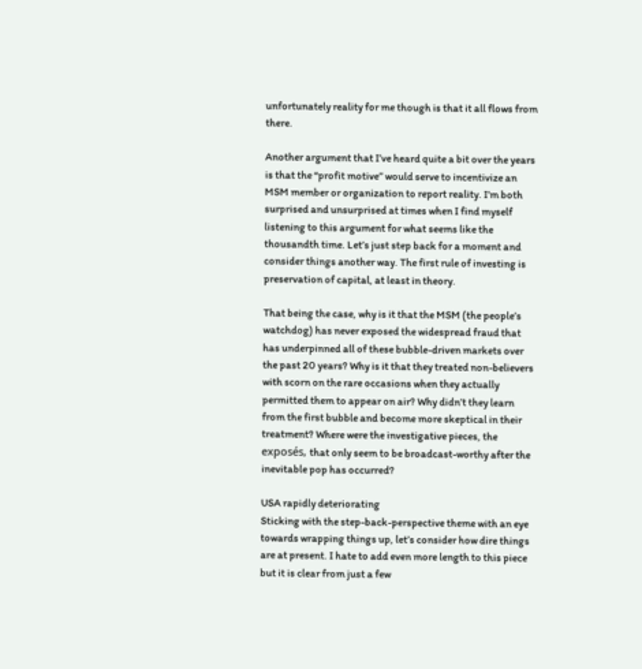unfortunately reality for me though is that it all flows from there.

Another argument that I’ve heard quite a bit over the years is that the “profit motive” would serve to incentivize an MSM member or organization to report reality. I’m both surprised and unsurprised at times when I find myself listening to this argument for what seems like the thousandth time. Let’s just step back for a moment and consider things another way. The first rule of investing is preservation of capital, at least in theory.

That being the case, why is it that the MSM (the people’s watchdog) has never exposed the widespread fraud that has underpinned all of these bubble-driven markets over the past 20 years? Why is it that they treated non-believers with scorn on the rare occasions when they actually permitted them to appear on air? Why didn’t they learn from the first bubble and become more skeptical in their treatment? Where were the investigative pieces, the exposés, that only seem to be broadcast-worthy after the inevitable pop has occurred?

USA rapidly deteriorating
Sticking with the step-back-perspective theme with an eye towards wrapping things up, let’s consider how dire things are at present. I hate to add even more length to this piece but it is clear from just a few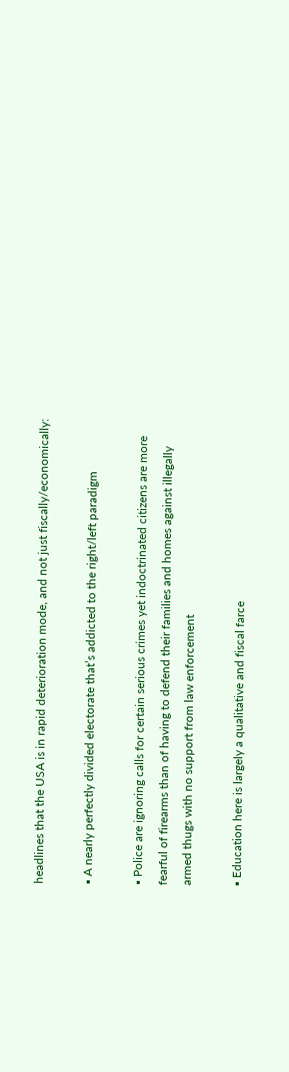headlines that the USA is in rapid deterioration mode, and not just fiscally/economically:

▪ A nearly perfectly divided electorate that’s addicted to the right/left paradigm

▪ Police are ignoring calls for certain serious crimes yet indoctrinated citizens are more fearful of firearms than of having to defend their families and homes against illegally armed thugs with no support from law enforcement

▪ Education here is largely a qualitative and fiscal farce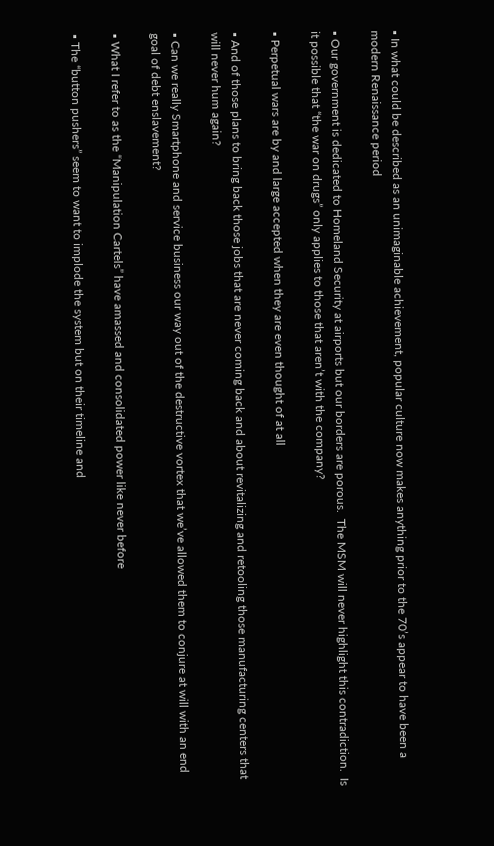▪ In what could be described as an unimaginable achievement, popular culture now makes anything prior to the 70’s appear to have been a modern Renaissance period

▪ Our government is dedicated to Homeland Security at airports but our borders are porous.  The MSM will never highlight this contradiction.  Is it possible that “the war on drugs” only applies to those that aren’t with the company?

▪ Perpetual wars are by and large accepted when they are even thought of at all

▪ And of those plans to bring back those jobs that are never coming back and about revitalizing and retooling those manufacturing centers that will never hum again?

▪ Can we really Smartphone and service business our way out of the destructive vortex that we’ve allowed them to conjure at will with an end goal of debt enslavement?

▪ What I refer to as the “Manipulation Cartels” have amassed and consolidated power like never before

▪ The “button pushers” seem to want to implode the system but on their timeline and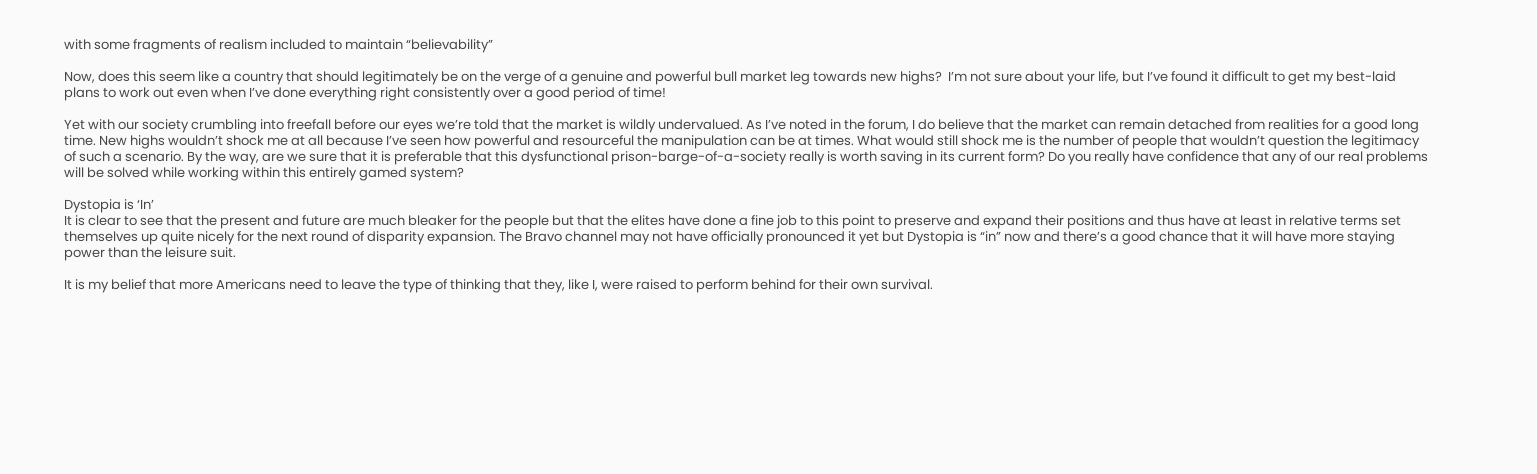with some fragments of realism included to maintain “believability”

Now, does this seem like a country that should legitimately be on the verge of a genuine and powerful bull market leg towards new highs?  I’m not sure about your life, but I’ve found it difficult to get my best-laid plans to work out even when I’ve done everything right consistently over a good period of time!

Yet with our society crumbling into freefall before our eyes we’re told that the market is wildly undervalued. As I’ve noted in the forum, I do believe that the market can remain detached from realities for a good long time. New highs wouldn’t shock me at all because I’ve seen how powerful and resourceful the manipulation can be at times. What would still shock me is the number of people that wouldn’t question the legitimacy of such a scenario. By the way, are we sure that it is preferable that this dysfunctional prison-barge-of-a-society really is worth saving in its current form? Do you really have confidence that any of our real problems will be solved while working within this entirely gamed system?

Dystopia is ‘In’
It is clear to see that the present and future are much bleaker for the people but that the elites have done a fine job to this point to preserve and expand their positions and thus have at least in relative terms set themselves up quite nicely for the next round of disparity expansion. The Bravo channel may not have officially pronounced it yet but Dystopia is “in” now and there’s a good chance that it will have more staying power than the leisure suit.

It is my belief that more Americans need to leave the type of thinking that they, like I, were raised to perform behind for their own survival.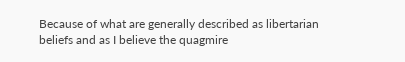Because of what are generally described as libertarian beliefs and as I believe the quagmire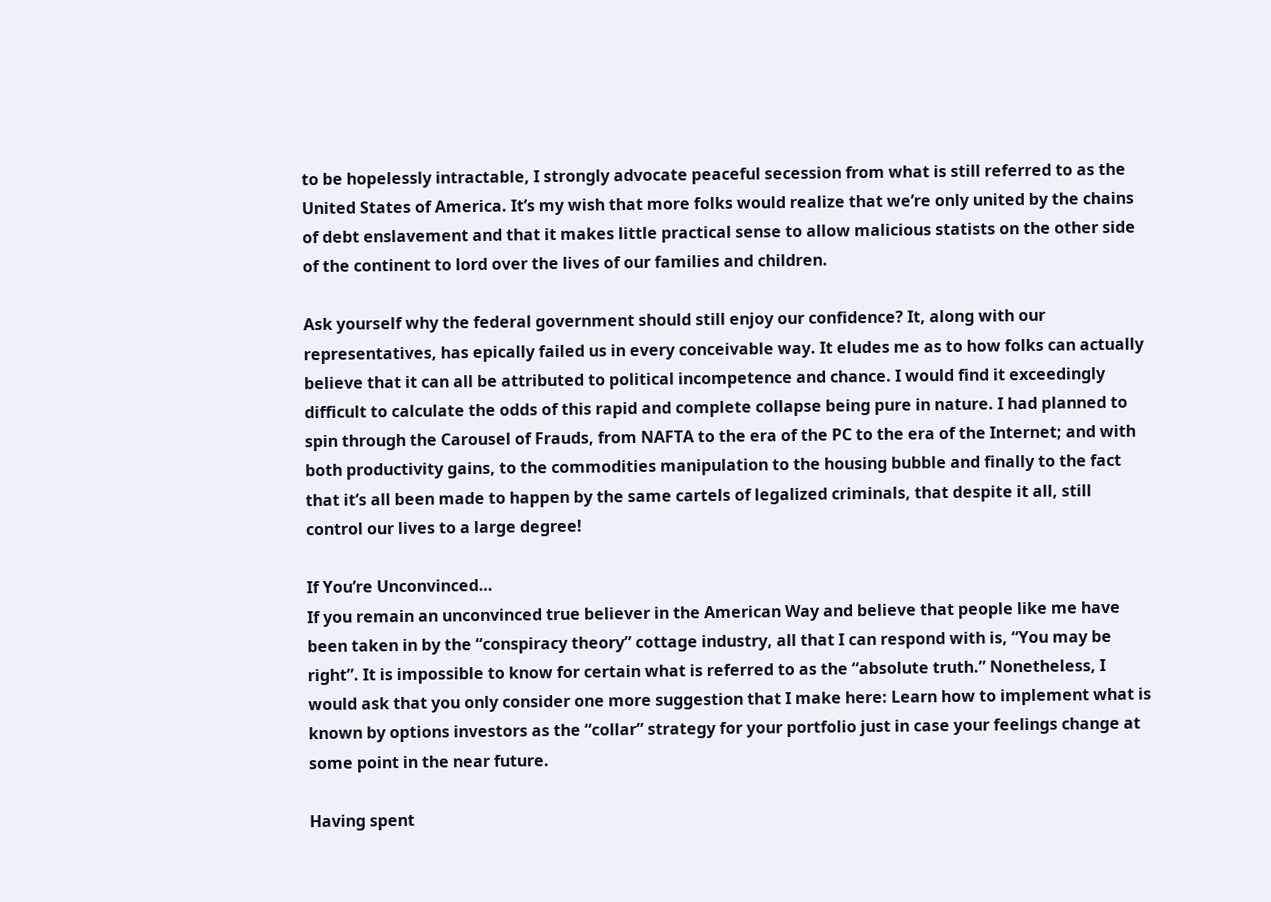to be hopelessly intractable, I strongly advocate peaceful secession from what is still referred to as the United States of America. It’s my wish that more folks would realize that we’re only united by the chains of debt enslavement and that it makes little practical sense to allow malicious statists on the other side of the continent to lord over the lives of our families and children.

Ask yourself why the federal government should still enjoy our confidence? It, along with our representatives, has epically failed us in every conceivable way. It eludes me as to how folks can actually believe that it can all be attributed to political incompetence and chance. I would find it exceedingly difficult to calculate the odds of this rapid and complete collapse being pure in nature. I had planned to spin through the Carousel of Frauds, from NAFTA to the era of the PC to the era of the Internet; and with both productivity gains, to the commodities manipulation to the housing bubble and finally to the fact that it’s all been made to happen by the same cartels of legalized criminals, that despite it all, still control our lives to a large degree!

If You’re Unconvinced…
If you remain an unconvinced true believer in the American Way and believe that people like me have been taken in by the “conspiracy theory” cottage industry, all that I can respond with is, “You may be right”. It is impossible to know for certain what is referred to as the “absolute truth.” Nonetheless, I would ask that you only consider one more suggestion that I make here: Learn how to implement what is known by options investors as the “collar” strategy for your portfolio just in case your feelings change at some point in the near future.

Having spent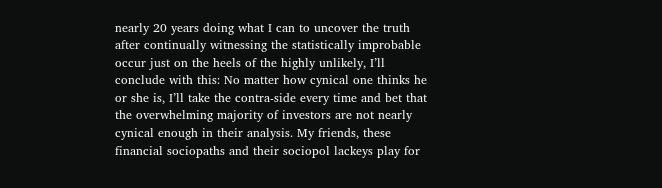nearly 20 years doing what I can to uncover the truth after continually witnessing the statistically improbable occur just on the heels of the highly unlikely, I’ll conclude with this: No matter how cynical one thinks he or she is, I’ll take the contra-side every time and bet that the overwhelming majority of investors are not nearly cynical enough in their analysis. My friends, these financial sociopaths and their sociopol lackeys play for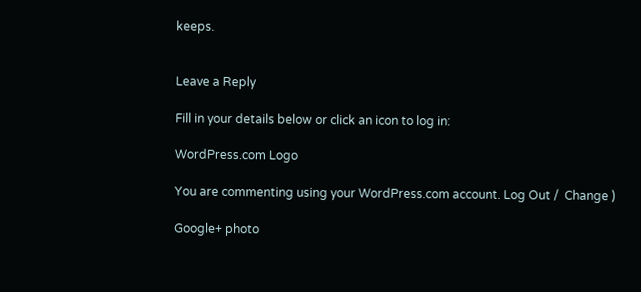keeps.


Leave a Reply

Fill in your details below or click an icon to log in:

WordPress.com Logo

You are commenting using your WordPress.com account. Log Out /  Change )

Google+ photo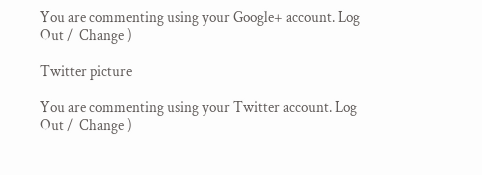You are commenting using your Google+ account. Log Out /  Change )

Twitter picture

You are commenting using your Twitter account. Log Out /  Change )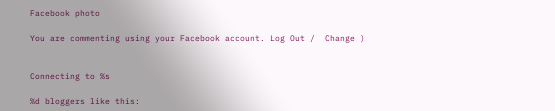Facebook photo

You are commenting using your Facebook account. Log Out /  Change )


Connecting to %s

%d bloggers like this: